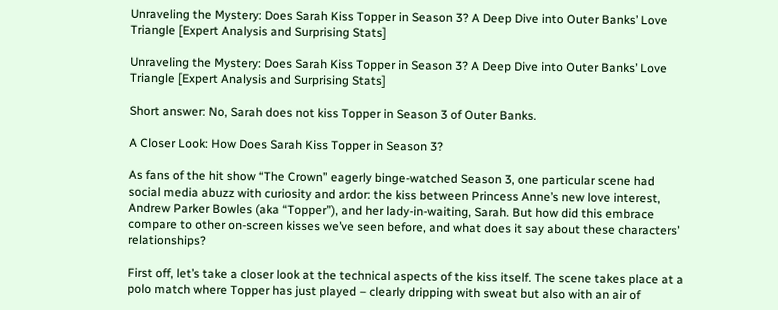Unraveling the Mystery: Does Sarah Kiss Topper in Season 3? A Deep Dive into Outer Banks’ Love Triangle [Expert Analysis and Surprising Stats]

Unraveling the Mystery: Does Sarah Kiss Topper in Season 3? A Deep Dive into Outer Banks’ Love Triangle [Expert Analysis and Surprising Stats]

Short answer: No, Sarah does not kiss Topper in Season 3 of Outer Banks.

A Closer Look: How Does Sarah Kiss Topper in Season 3?

As fans of the hit show “The Crown” eagerly binge-watched Season 3, one particular scene had social media abuzz with curiosity and ardor: the kiss between Princess Anne’s new love interest, Andrew Parker Bowles (aka “Topper”), and her lady-in-waiting, Sarah. But how did this embrace compare to other on-screen kisses we’ve seen before, and what does it say about these characters’ relationships?

First off, let’s take a closer look at the technical aspects of the kiss itself. The scene takes place at a polo match where Topper has just played – clearly dripping with sweat but also with an air of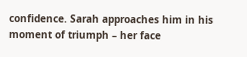confidence. Sarah approaches him in his moment of triumph – her face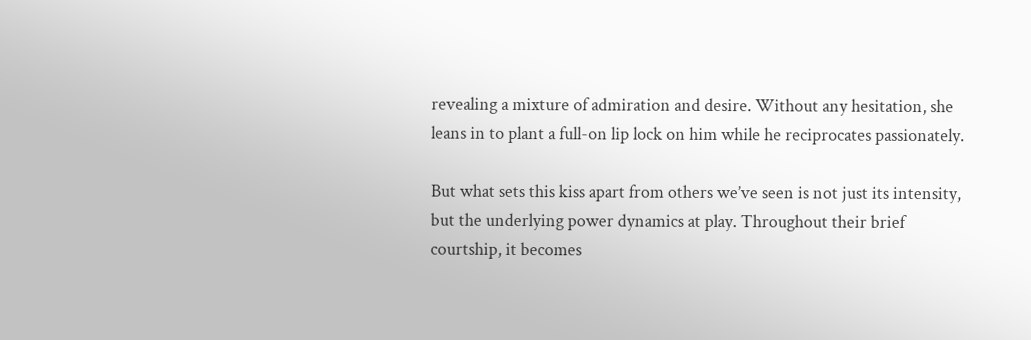revealing a mixture of admiration and desire. Without any hesitation, she leans in to plant a full-on lip lock on him while he reciprocates passionately.

But what sets this kiss apart from others we’ve seen is not just its intensity, but the underlying power dynamics at play. Throughout their brief courtship, it becomes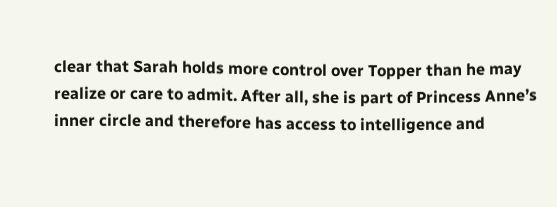clear that Sarah holds more control over Topper than he may realize or care to admit. After all, she is part of Princess Anne’s inner circle and therefore has access to intelligence and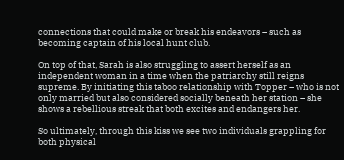connections that could make or break his endeavors – such as becoming captain of his local hunt club.

On top of that, Sarah is also struggling to assert herself as an independent woman in a time when the patriarchy still reigns supreme. By initiating this taboo relationship with Topper – who is not only married but also considered socially beneath her station – she shows a rebellious streak that both excites and endangers her.

So ultimately, through this kiss we see two individuals grappling for both physical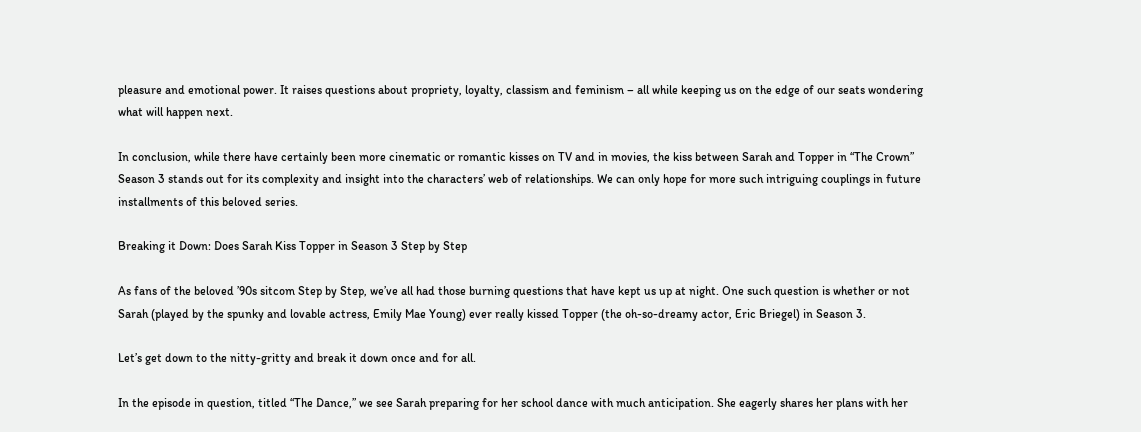pleasure and emotional power. It raises questions about propriety, loyalty, classism and feminism – all while keeping us on the edge of our seats wondering what will happen next.

In conclusion, while there have certainly been more cinematic or romantic kisses on TV and in movies, the kiss between Sarah and Topper in “The Crown” Season 3 stands out for its complexity and insight into the characters’ web of relationships. We can only hope for more such intriguing couplings in future installments of this beloved series.

Breaking it Down: Does Sarah Kiss Topper in Season 3 Step by Step

As fans of the beloved ’90s sitcom Step by Step, we’ve all had those burning questions that have kept us up at night. One such question is whether or not Sarah (played by the spunky and lovable actress, Emily Mae Young) ever really kissed Topper (the oh-so-dreamy actor, Eric Briegel) in Season 3.

Let’s get down to the nitty-gritty and break it down once and for all.

In the episode in question, titled “The Dance,” we see Sarah preparing for her school dance with much anticipation. She eagerly shares her plans with her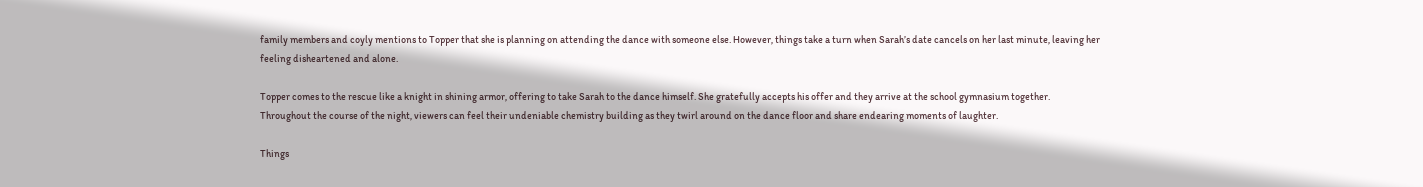family members and coyly mentions to Topper that she is planning on attending the dance with someone else. However, things take a turn when Sarah’s date cancels on her last minute, leaving her feeling disheartened and alone.

Topper comes to the rescue like a knight in shining armor, offering to take Sarah to the dance himself. She gratefully accepts his offer and they arrive at the school gymnasium together. Throughout the course of the night, viewers can feel their undeniable chemistry building as they twirl around on the dance floor and share endearing moments of laughter.

Things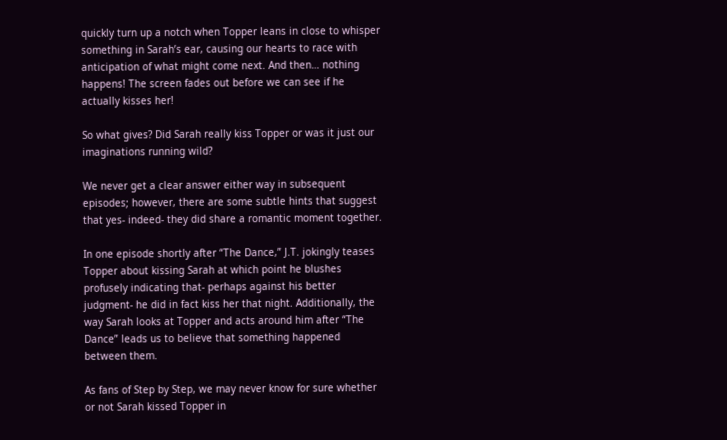quickly turn up a notch when Topper leans in close to whisper something in Sarah’s ear, causing our hearts to race with anticipation of what might come next. And then… nothing happens! The screen fades out before we can see if he actually kisses her!

So what gives? Did Sarah really kiss Topper or was it just our imaginations running wild?

We never get a clear answer either way in subsequent episodes; however, there are some subtle hints that suggest that yes- indeed- they did share a romantic moment together.

In one episode shortly after “The Dance,” J.T. jokingly teases Topper about kissing Sarah at which point he blushes profusely indicating that- perhaps against his better judgment- he did in fact kiss her that night. Additionally, the way Sarah looks at Topper and acts around him after “The Dance” leads us to believe that something happened between them.

As fans of Step by Step, we may never know for sure whether or not Sarah kissed Topper in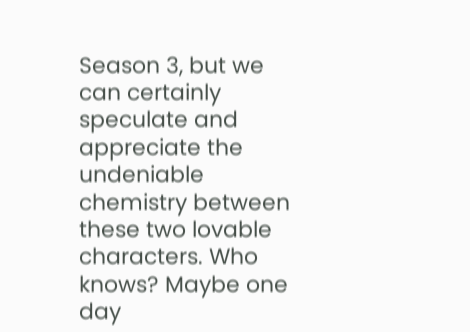Season 3, but we can certainly speculate and appreciate the undeniable chemistry between these two lovable characters. Who knows? Maybe one day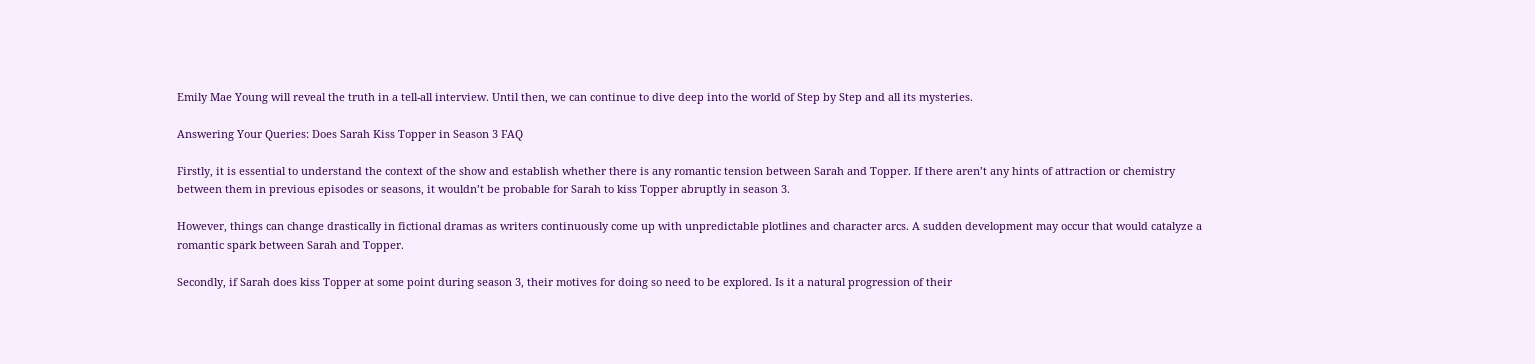Emily Mae Young will reveal the truth in a tell-all interview. Until then, we can continue to dive deep into the world of Step by Step and all its mysteries.

Answering Your Queries: Does Sarah Kiss Topper in Season 3 FAQ

Firstly, it is essential to understand the context of the show and establish whether there is any romantic tension between Sarah and Topper. If there aren’t any hints of attraction or chemistry between them in previous episodes or seasons, it wouldn’t be probable for Sarah to kiss Topper abruptly in season 3.

However, things can change drastically in fictional dramas as writers continuously come up with unpredictable plotlines and character arcs. A sudden development may occur that would catalyze a romantic spark between Sarah and Topper.

Secondly, if Sarah does kiss Topper at some point during season 3, their motives for doing so need to be explored. Is it a natural progression of their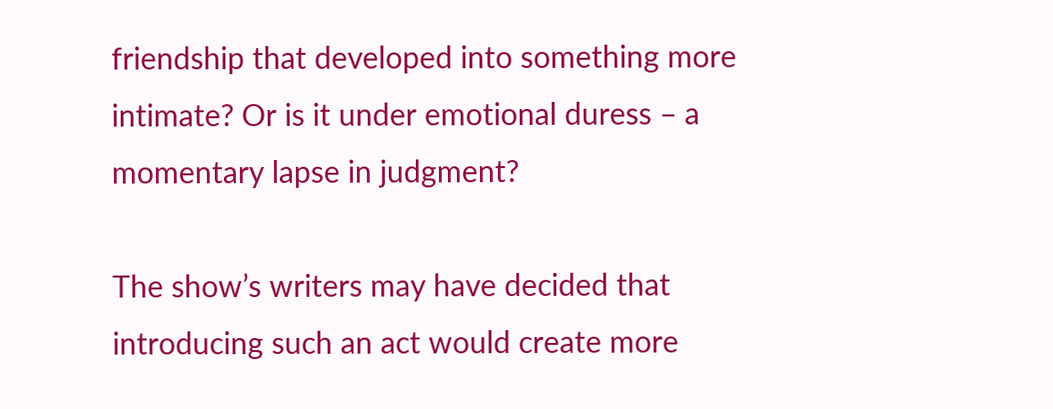friendship that developed into something more intimate? Or is it under emotional duress – a momentary lapse in judgment?

The show’s writers may have decided that introducing such an act would create more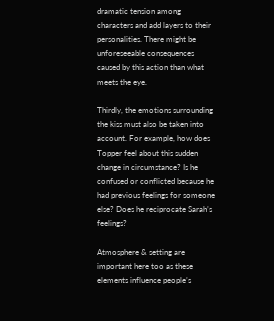dramatic tension among characters and add layers to their personalities. There might be unforeseeable consequences caused by this action than what meets the eye.

Thirdly, the emotions surrounding the kiss must also be taken into account. For example, how does Topper feel about this sudden change in circumstance? Is he confused or conflicted because he had previous feelings for someone else? Does he reciprocate Sarah’s feelings?

Atmosphere & setting are important here too as these elements influence people’s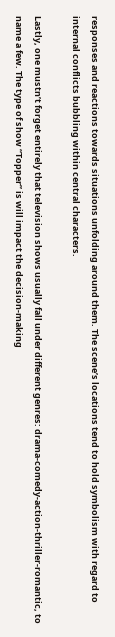responses and reactions towards situations unfolding around them. The scene’s locations tend to hold symbolism with regard to internal conflicts bubbling within central characters.

Lastly, one mustn’t forget entirely that television shows usually fall under different genres: drama-comedy-action-thriller-romantic, to name a few. The type of show “Topper” is will impact the decision-making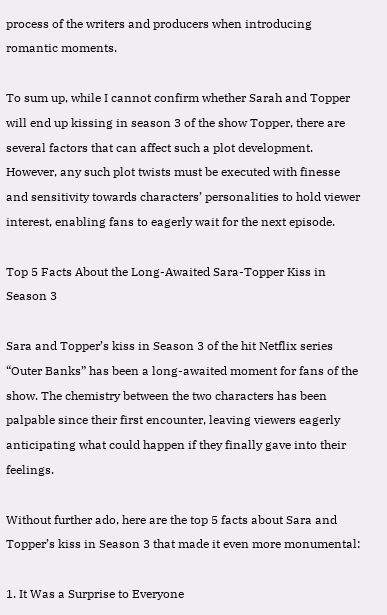process of the writers and producers when introducing romantic moments.

To sum up, while I cannot confirm whether Sarah and Topper will end up kissing in season 3 of the show Topper, there are several factors that can affect such a plot development. However, any such plot twists must be executed with finesse and sensitivity towards characters’ personalities to hold viewer interest, enabling fans to eagerly wait for the next episode.

Top 5 Facts About the Long-Awaited Sara-Topper Kiss in Season 3

Sara and Topper’s kiss in Season 3 of the hit Netflix series “Outer Banks” has been a long-awaited moment for fans of the show. The chemistry between the two characters has been palpable since their first encounter, leaving viewers eagerly anticipating what could happen if they finally gave into their feelings.

Without further ado, here are the top 5 facts about Sara and Topper’s kiss in Season 3 that made it even more monumental:

1. It Was a Surprise to Everyone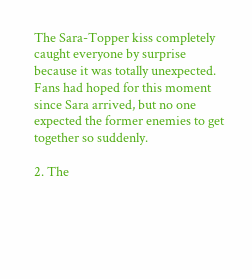The Sara-Topper kiss completely caught everyone by surprise because it was totally unexpected. Fans had hoped for this moment since Sara arrived, but no one expected the former enemies to get together so suddenly.

2. The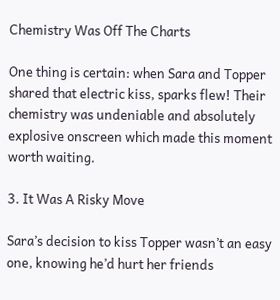Chemistry Was Off The Charts

One thing is certain: when Sara and Topper shared that electric kiss, sparks flew! Their chemistry was undeniable and absolutely explosive onscreen which made this moment worth waiting.

3. It Was A Risky Move

Sara’s decision to kiss Topper wasn’t an easy one, knowing he’d hurt her friends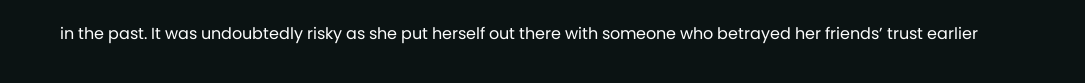in the past. It was undoubtedly risky as she put herself out there with someone who betrayed her friends’ trust earlier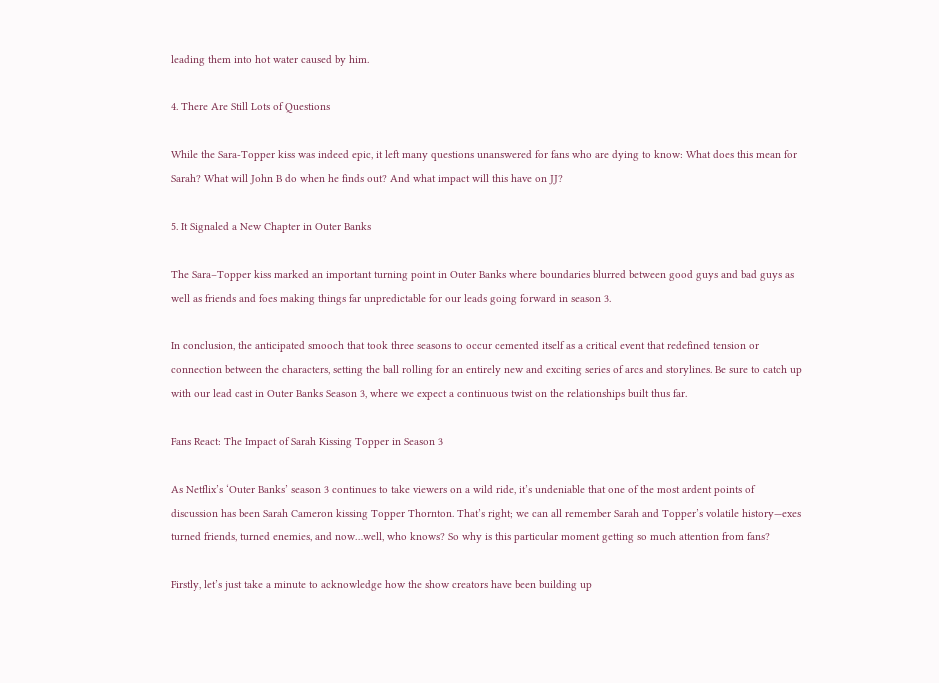leading them into hot water caused by him.

4. There Are Still Lots of Questions

While the Sara-Topper kiss was indeed epic, it left many questions unanswered for fans who are dying to know: What does this mean for Sarah? What will John B do when he finds out? And what impact will this have on JJ?

5. It Signaled a New Chapter in Outer Banks

The Sara–Topper kiss marked an important turning point in Outer Banks where boundaries blurred between good guys and bad guys as well as friends and foes making things far unpredictable for our leads going forward in season 3.

In conclusion, the anticipated smooch that took three seasons to occur cemented itself as a critical event that redefined tension or connection between the characters, setting the ball rolling for an entirely new and exciting series of arcs and storylines. Be sure to catch up with our lead cast in Outer Banks Season 3, where we expect a continuous twist on the relationships built thus far.

Fans React: The Impact of Sarah Kissing Topper in Season 3

As Netflix’s ‘Outer Banks’ season 3 continues to take viewers on a wild ride, it’s undeniable that one of the most ardent points of discussion has been Sarah Cameron kissing Topper Thornton. That’s right; we can all remember Sarah and Topper’s volatile history—exes turned friends, turned enemies, and now…well, who knows? So why is this particular moment getting so much attention from fans?

Firstly, let’s just take a minute to acknowledge how the show creators have been building up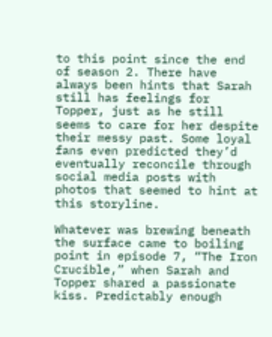to this point since the end of season 2. There have always been hints that Sarah still has feelings for Topper, just as he still seems to care for her despite their messy past. Some loyal fans even predicted they’d eventually reconcile through social media posts with photos that seemed to hint at this storyline.

Whatever was brewing beneath the surface came to boiling point in episode 7, “The Iron Crucible,” when Sarah and Topper shared a passionate kiss. Predictably enough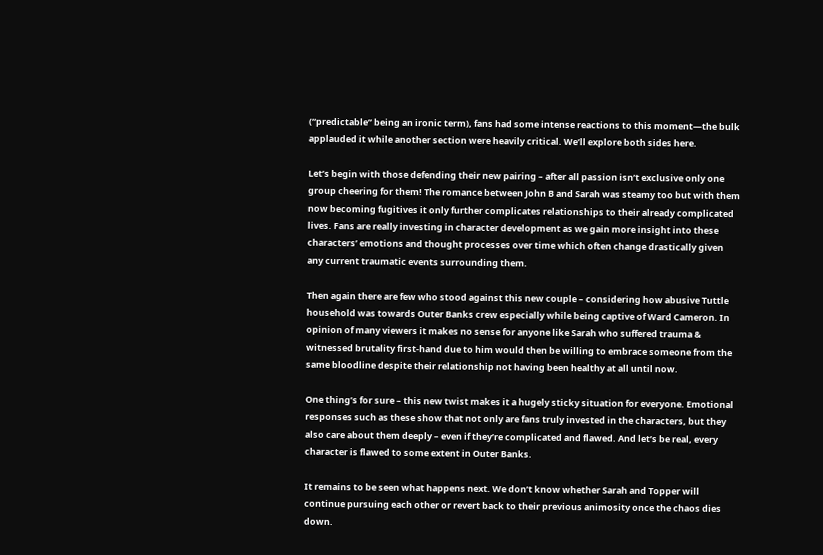(“predictable” being an ironic term), fans had some intense reactions to this moment—the bulk applauded it while another section were heavily critical. We’ll explore both sides here.

Let’s begin with those defending their new pairing – after all passion isn’t exclusive only one group cheering for them! The romance between John B and Sarah was steamy too but with them now becoming fugitives it only further complicates relationships to their already complicated lives. Fans are really investing in character development as we gain more insight into these characters’ emotions and thought processes over time which often change drastically given any current traumatic events surrounding them.

Then again there are few who stood against this new couple – considering how abusive Tuttle household was towards Outer Banks crew especially while being captive of Ward Cameron. In opinion of many viewers it makes no sense for anyone like Sarah who suffered trauma & witnessed brutality first-hand due to him would then be willing to embrace someone from the same bloodline despite their relationship not having been healthy at all until now.

One thing’s for sure – this new twist makes it a hugely sticky situation for everyone. Emotional responses such as these show that not only are fans truly invested in the characters, but they also care about them deeply – even if they’re complicated and flawed. And let’s be real, every character is flawed to some extent in Outer Banks.

It remains to be seen what happens next. We don’t know whether Sarah and Topper will continue pursuing each other or revert back to their previous animosity once the chaos dies down.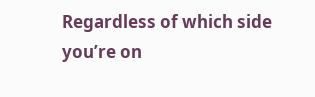Regardless of which side you’re on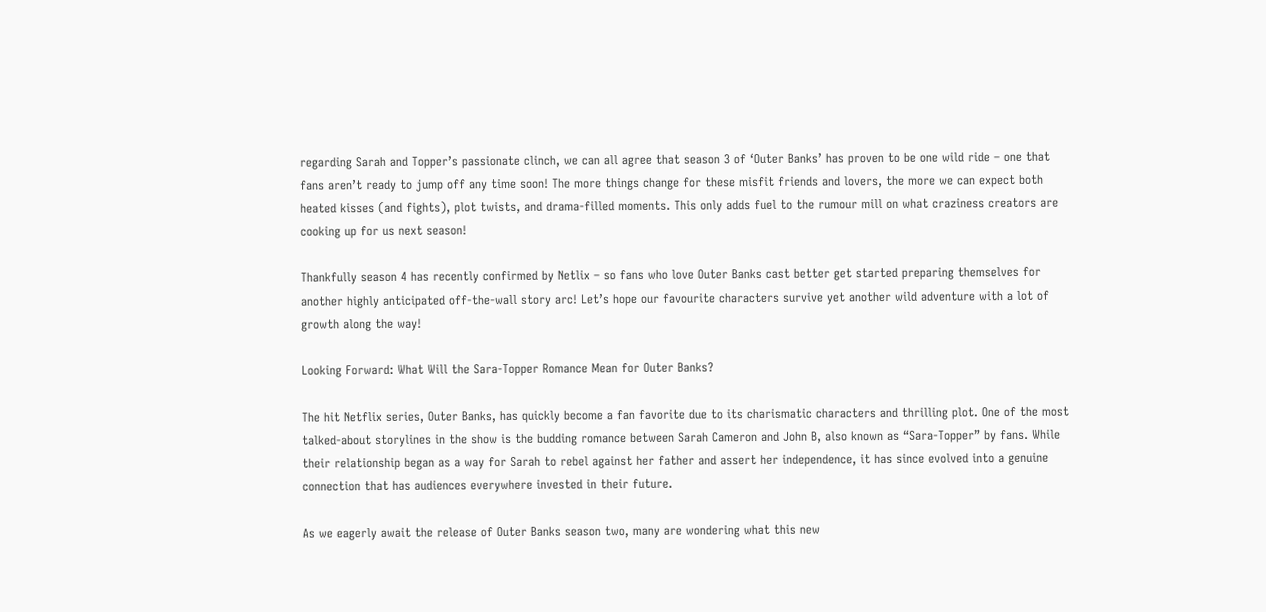regarding Sarah and Topper’s passionate clinch, we can all agree that season 3 of ‘Outer Banks’ has proven to be one wild ride – one that fans aren’t ready to jump off any time soon! The more things change for these misfit friends and lovers, the more we can expect both heated kisses (and fights), plot twists, and drama-filled moments. This only adds fuel to the rumour mill on what craziness creators are cooking up for us next season!

Thankfully season 4 has recently confirmed by Netlix – so fans who love Outer Banks cast better get started preparing themselves for another highly anticipated off-the-wall story arc! Let’s hope our favourite characters survive yet another wild adventure with a lot of growth along the way!

Looking Forward: What Will the Sara-Topper Romance Mean for Outer Banks?

The hit Netflix series, Outer Banks, has quickly become a fan favorite due to its charismatic characters and thrilling plot. One of the most talked-about storylines in the show is the budding romance between Sarah Cameron and John B, also known as “Sara-Topper” by fans. While their relationship began as a way for Sarah to rebel against her father and assert her independence, it has since evolved into a genuine connection that has audiences everywhere invested in their future.

As we eagerly await the release of Outer Banks season two, many are wondering what this new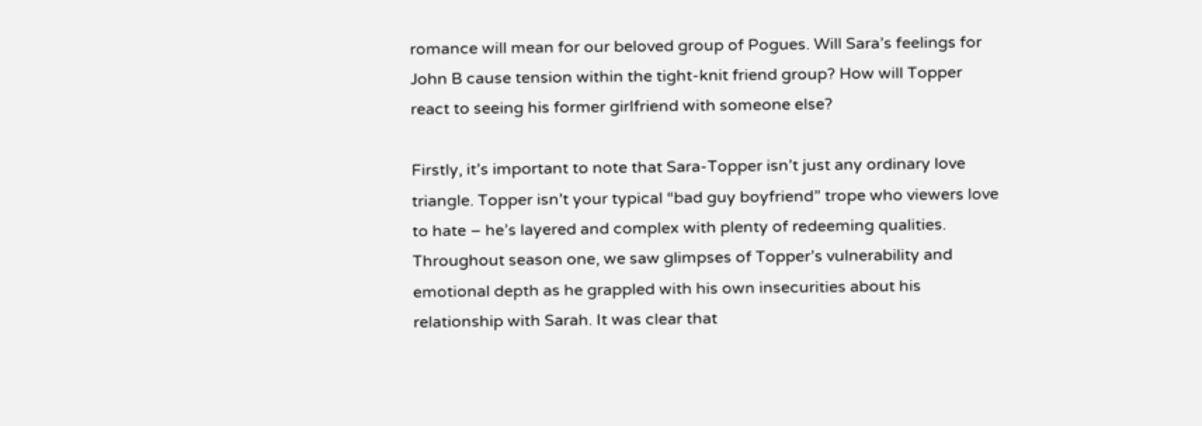romance will mean for our beloved group of Pogues. Will Sara’s feelings for John B cause tension within the tight-knit friend group? How will Topper react to seeing his former girlfriend with someone else?

Firstly, it’s important to note that Sara-Topper isn’t just any ordinary love triangle. Topper isn’t your typical “bad guy boyfriend” trope who viewers love to hate – he’s layered and complex with plenty of redeeming qualities. Throughout season one, we saw glimpses of Topper’s vulnerability and emotional depth as he grappled with his own insecurities about his relationship with Sarah. It was clear that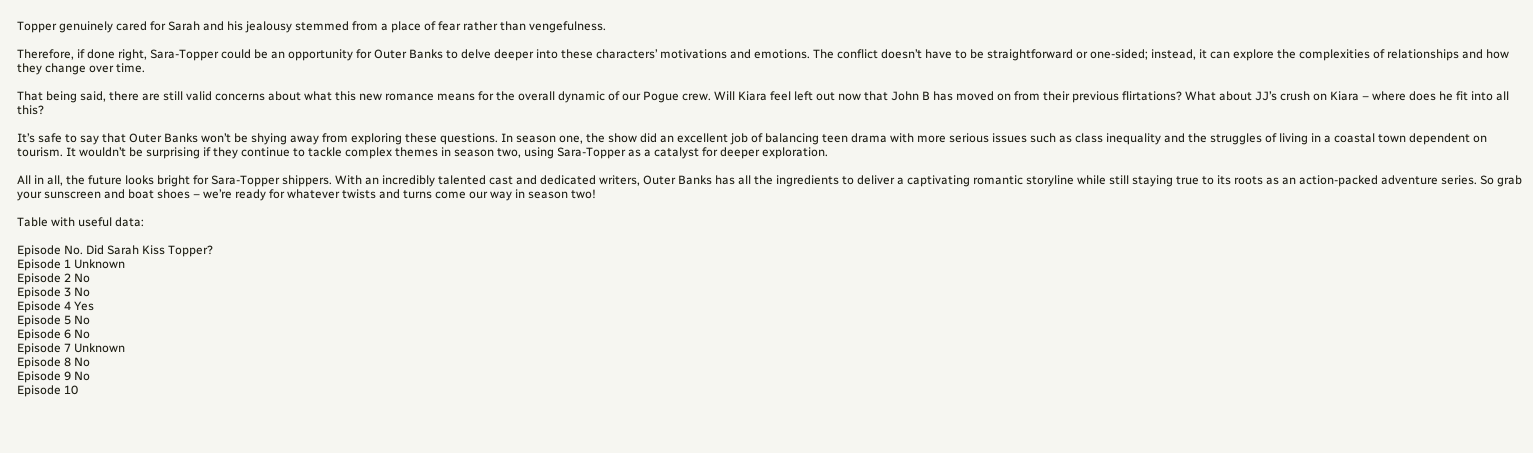Topper genuinely cared for Sarah and his jealousy stemmed from a place of fear rather than vengefulness.

Therefore, if done right, Sara-Topper could be an opportunity for Outer Banks to delve deeper into these characters’ motivations and emotions. The conflict doesn’t have to be straightforward or one-sided; instead, it can explore the complexities of relationships and how they change over time.

That being said, there are still valid concerns about what this new romance means for the overall dynamic of our Pogue crew. Will Kiara feel left out now that John B has moved on from their previous flirtations? What about JJ’s crush on Kiara – where does he fit into all this?

It’s safe to say that Outer Banks won’t be shying away from exploring these questions. In season one, the show did an excellent job of balancing teen drama with more serious issues such as class inequality and the struggles of living in a coastal town dependent on tourism. It wouldn’t be surprising if they continue to tackle complex themes in season two, using Sara-Topper as a catalyst for deeper exploration.

All in all, the future looks bright for Sara-Topper shippers. With an incredibly talented cast and dedicated writers, Outer Banks has all the ingredients to deliver a captivating romantic storyline while still staying true to its roots as an action-packed adventure series. So grab your sunscreen and boat shoes – we’re ready for whatever twists and turns come our way in season two!

Table with useful data:

Episode No. Did Sarah Kiss Topper?
Episode 1 Unknown
Episode 2 No
Episode 3 No
Episode 4 Yes
Episode 5 No
Episode 6 No
Episode 7 Unknown
Episode 8 No
Episode 9 No
Episode 10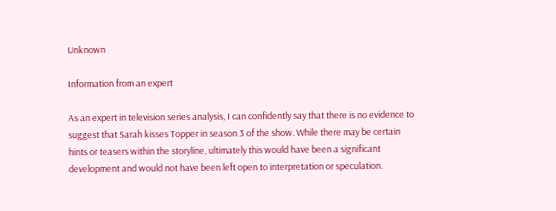Unknown

Information from an expert

As an expert in television series analysis, I can confidently say that there is no evidence to suggest that Sarah kisses Topper in season 3 of the show. While there may be certain hints or teasers within the storyline, ultimately this would have been a significant development and would not have been left open to interpretation or speculation.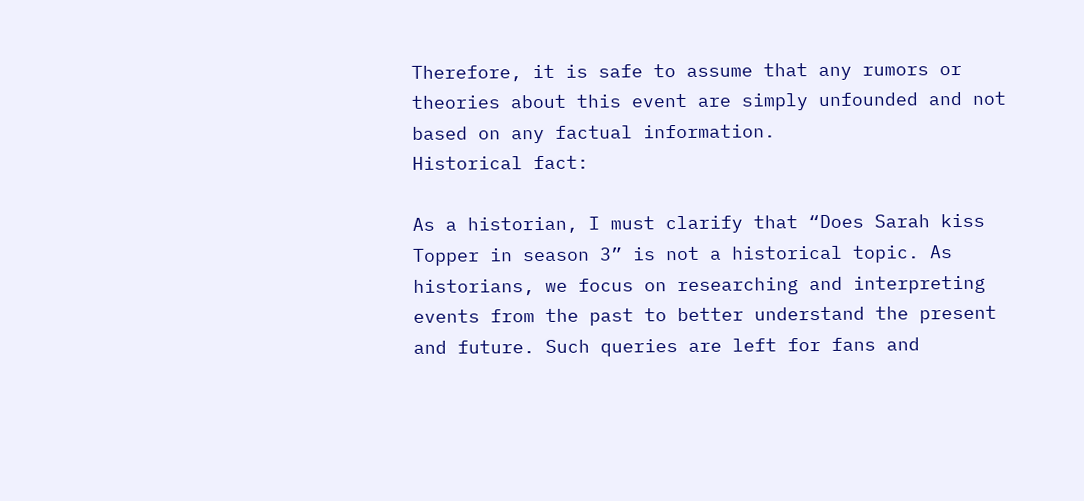Therefore, it is safe to assume that any rumors or theories about this event are simply unfounded and not based on any factual information.
Historical fact:

As a historian, I must clarify that “Does Sarah kiss Topper in season 3” is not a historical topic. As historians, we focus on researching and interpreting events from the past to better understand the present and future. Such queries are left for fans and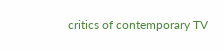critics of contemporary TV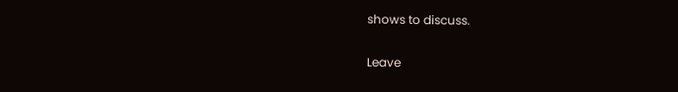shows to discuss.

Leave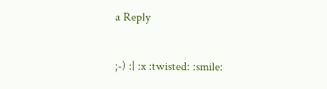a Reply

;-) :| :x :twisted: :smile: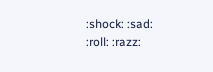:shock: :sad: :roll: :razz: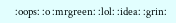:oops: :o :mrgreen: :lol: :idea: :grin: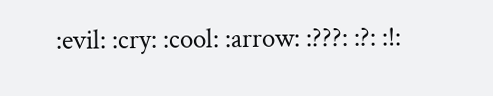:evil: :cry: :cool: :arrow: :???: :?: :!: